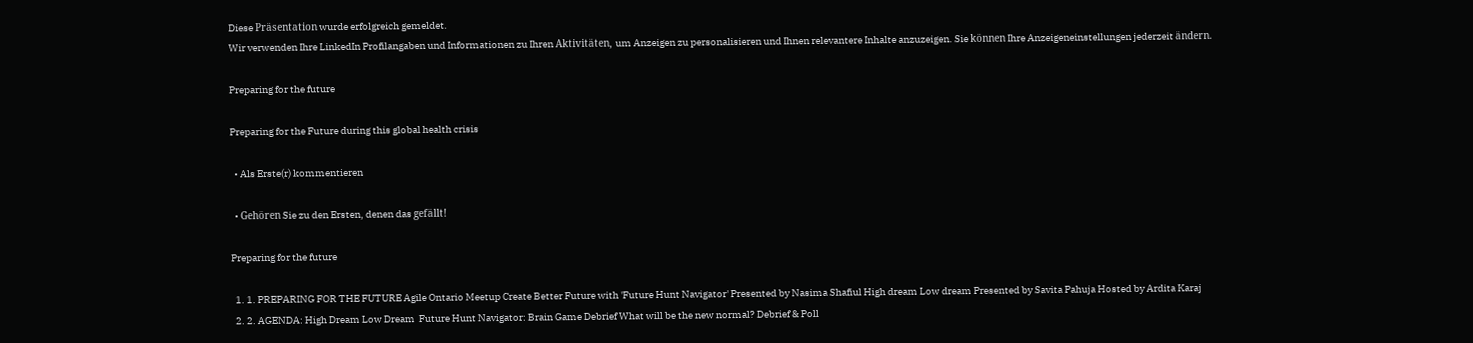Diese Präsentation wurde erfolgreich gemeldet.
Wir verwenden Ihre LinkedIn Profilangaben und Informationen zu Ihren Aktivitäten, um Anzeigen zu personalisieren und Ihnen relevantere Inhalte anzuzeigen. Sie können Ihre Anzeigeneinstellungen jederzeit ändern.

Preparing for the future

Preparing for the Future during this global health crisis

  • Als Erste(r) kommentieren

  • Gehören Sie zu den Ersten, denen das gefällt!

Preparing for the future

  1. 1. PREPARING FOR THE FUTURE Agile Ontario Meetup Create Better Future with 'Future Hunt Navigator' Presented by Nasima Shafiul High dream Low dream Presented by Savita Pahuja Hosted by Ardita Karaj
  2. 2. AGENDA: High Dream Low Dream  Future Hunt Navigator: Brain Game Debrief What will be the new normal? Debrief & Poll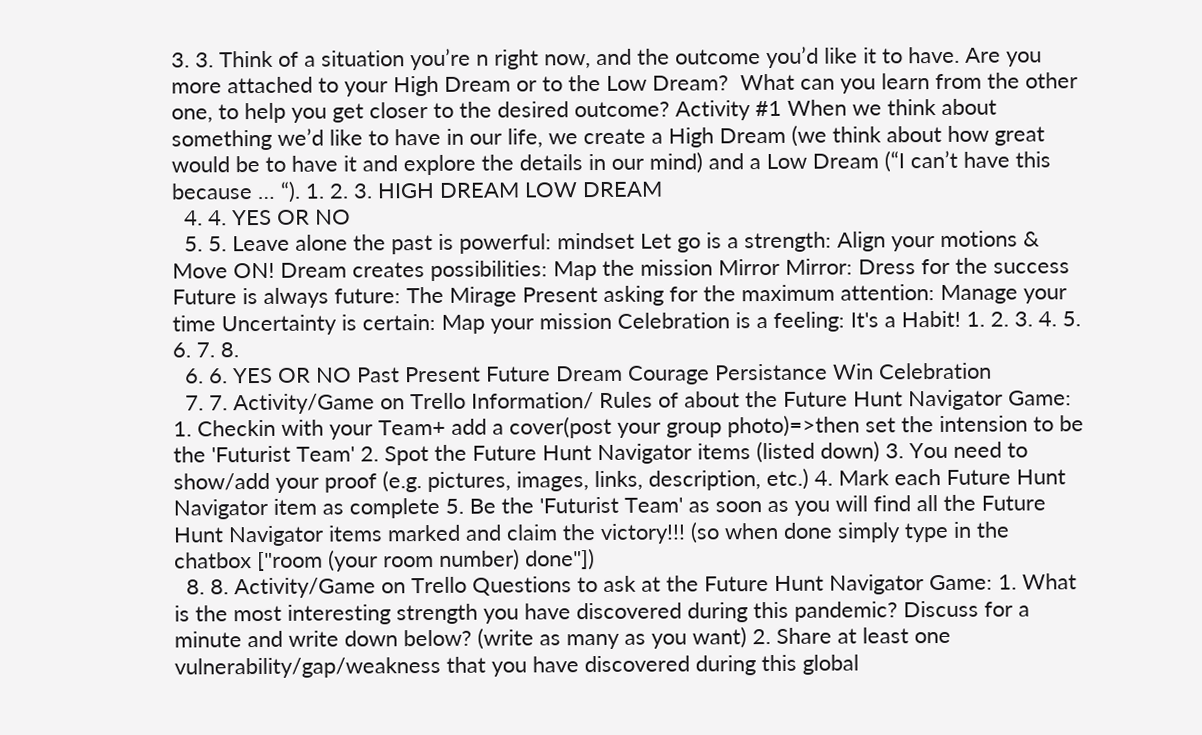3. 3. Think of a situation you’re n right now, and the outcome you’d like it to have. Are you more attached to your High Dream or to the Low Dream?  What can you learn from the other one, to help you get closer to the desired outcome? Activity #1 When we think about something we’d like to have in our life, we create a High Dream (we think about how great would be to have it and explore the details in our mind) and a Low Dream (“I can’t have this because … “). 1. 2. 3. HIGH DREAM LOW DREAM
  4. 4. YES OR NO
  5. 5. Leave alone the past is powerful: mindset Let go is a strength: Align your motions & Move ON! Dream creates possibilities: Map the mission Mirror Mirror: Dress for the success  Future is always future: The Mirage Present asking for the maximum attention: Manage your time Uncertainty is certain: Map your mission Celebration is a feeling: It's a Habit! 1. 2. 3. 4. 5. 6. 7. 8.
  6. 6. YES OR NO Past Present Future Dream Courage Persistance Win Celebration
  7. 7. Activity/Game on Trello Information/ Rules of about the Future Hunt Navigator Game: 1. Checkin with your Team+ add a cover(post your group photo)=>then set the intension to be the 'Futurist Team' 2. Spot the Future Hunt Navigator items (listed down) 3. You need to show/add your proof (e.g. pictures, images, links, description, etc.) 4. Mark each Future Hunt Navigator item as complete 5. Be the 'Futurist Team' as soon as you will find all the Future Hunt Navigator items marked and claim the victory!!! (so when done simply type in the chatbox ["room (your room number) done"])
  8. 8. Activity/Game on Trello Questions to ask at the Future Hunt Navigator Game: 1. What is the most interesting strength you have discovered during this pandemic? Discuss for a minute and write down below? (write as many as you want) 2. Share at least one vulnerability/gap/weakness that you have discovered during this global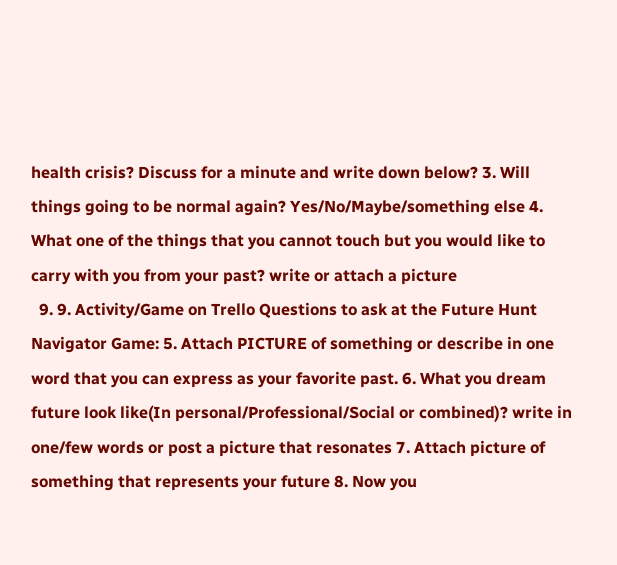health crisis? Discuss for a minute and write down below? 3. Will things going to be normal again? Yes/No/Maybe/something else 4. What one of the things that you cannot touch but you would like to carry with you from your past? write or attach a picture
  9. 9. Activity/Game on Trello Questions to ask at the Future Hunt Navigator Game: 5. Attach PICTURE of something or describe in one word that you can express as your favorite past. 6. What you dream future look like(In personal/Professional/Social or combined)? write in one/few words or post a picture that resonates 7. Attach picture of something that represents your future 8. Now you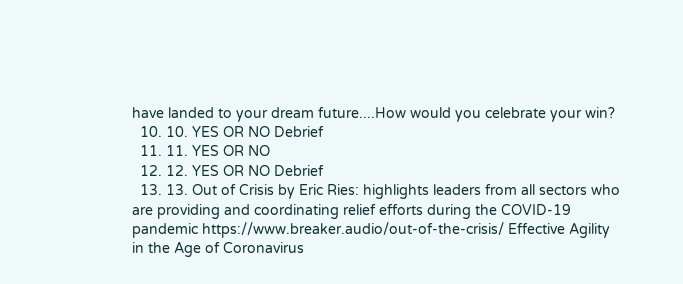have landed to your dream future....How would you celebrate your win?
  10. 10. YES OR NO Debrief
  11. 11. YES OR NO
  12. 12. YES OR NO Debrief
  13. 13. Out of Crisis by Eric Ries: highlights leaders from all sectors who are providing and coordinating relief efforts during the COVID-19 pandemic https://www.breaker.audio/out-of-the-crisis/ Effective Agility in the Age of Coronavirus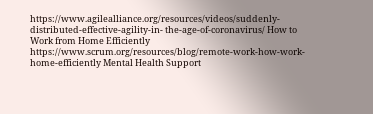https://www.agilealliance.org/resources/videos/suddenly-distributed-effective-agility-in- the-age-of-coronavirus/ How to Work from Home Efficiently https://www.scrum.org/resources/blog/remote-work-how-work-home-efficiently Mental Health Support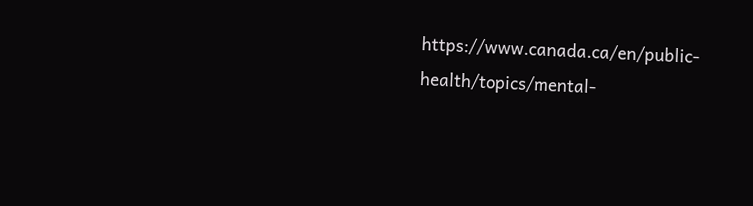https://www.canada.ca/en/public-health/topics/mental-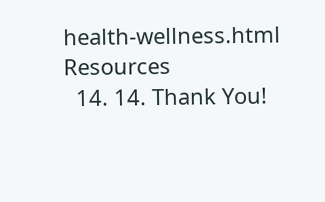health-wellness.html Resources
  14. 14. Thank You!